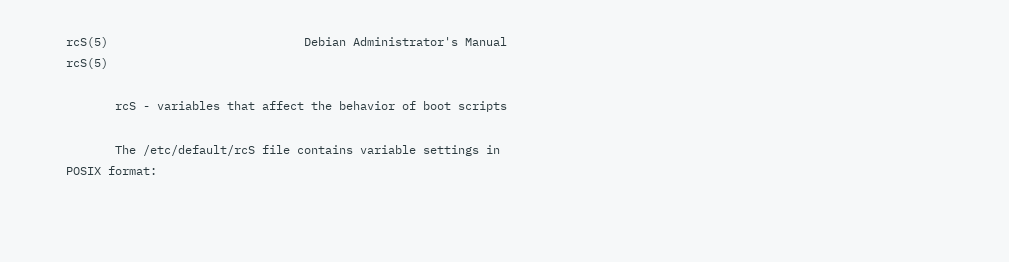rcS(5)                            Debian Administrator's Manual                            rcS(5)

       rcS - variables that affect the behavior of boot scripts

       The /etc/default/rcS file contains variable settings in POSIX format: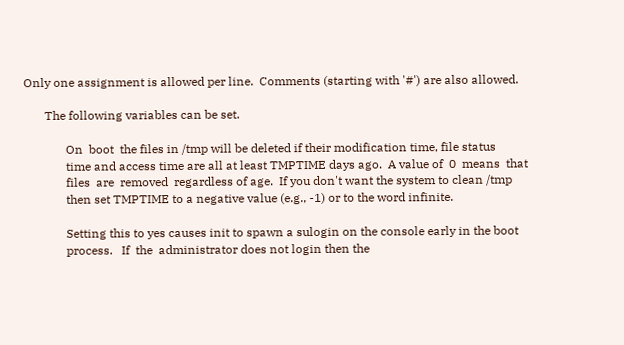Only one assignment is allowed per line.  Comments (starting with '#') are also allowed.

       The following variables can be set.

              On  boot  the files in /tmp will be deleted if their modification time, file status
              time and access time are all at least TMPTIME days ago.  A value of  0  means  that
              files  are  removed  regardless of age.  If you don't want the system to clean /tmp
              then set TMPTIME to a negative value (e.g., -1) or to the word infinite.

              Setting this to yes causes init to spawn a sulogin on the console early in the boot
              process.   If  the  administrator does not login then the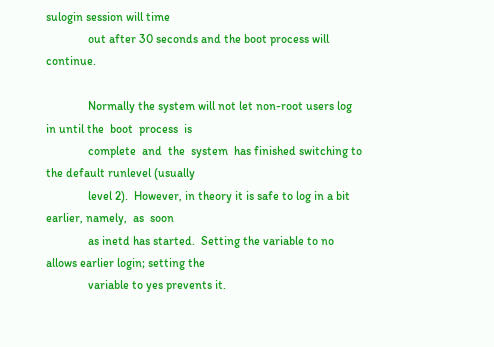sulogin session will time
              out after 30 seconds and the boot process will continue.

              Normally the system will not let non-root users log in until the  boot  process  is
              complete  and  the  system  has finished switching to the default runlevel (usually
              level 2).  However, in theory it is safe to log in a bit earlier, namely,  as  soon
              as inetd has started.  Setting the variable to no allows earlier login; setting the
              variable to yes prevents it.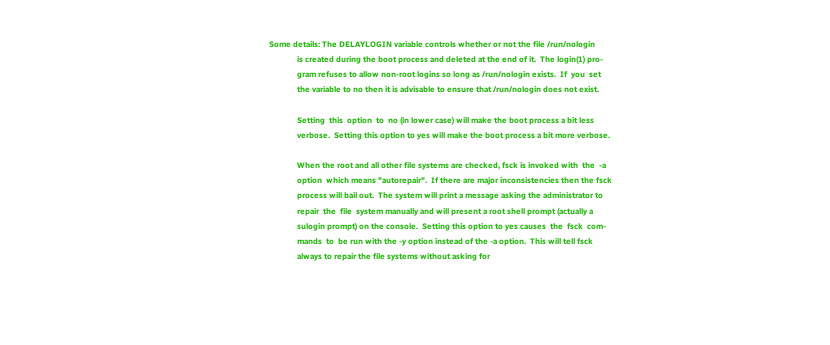Some details: The DELAYLOGIN variable controls whether or not the file /run/nologin
              is created during the boot process and deleted at the end of it.  The login(1) pro‐
              gram refuses to allow non-root logins so long as /run/nologin exists.  If  you  set
              the variable to no then it is advisable to ensure that /run/nologin does not exist.

              Setting  this  option  to  no (in lower case) will make the boot process a bit less
              verbose.  Setting this option to yes will make the boot process a bit more verbose.

              When the root and all other file systems are checked, fsck is invoked with  the  -a
              option  which means "autorepair".  If there are major inconsistencies then the fsck
              process will bail out.  The system will print a message asking the administrator to
              repair  the  file  system manually and will present a root shell prompt (actually a
              sulogin prompt) on the console.  Setting this option to yes causes  the  fsck  com‐
              mands  to  be run with the -y option instead of the -a option.  This will tell fsck
              always to repair the file systems without asking for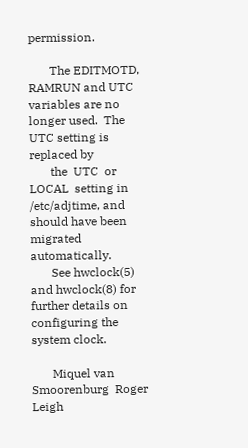permission.

       The EDITMOTD, RAMRUN and UTC variables are no longer used.  The UTC setting is replaced by
       the  UTC  or  LOCAL  setting in /etc/adjtime, and should have been migrated automatically.
       See hwclock(5) and hwclock(8) for further details on configuring the system clock.

       Miquel van Smoorenburg  Roger Leigh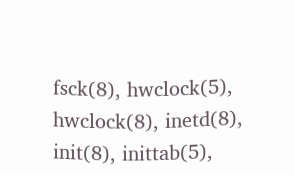fsck(8), hwclock(5), hwclock(8), inetd(8), init(8), inittab(5),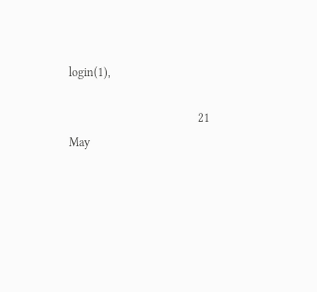login(1),

                                           21 May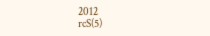2012                                     rcS(5)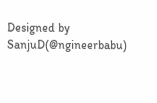Designed by SanjuD(@ngineerbabu)